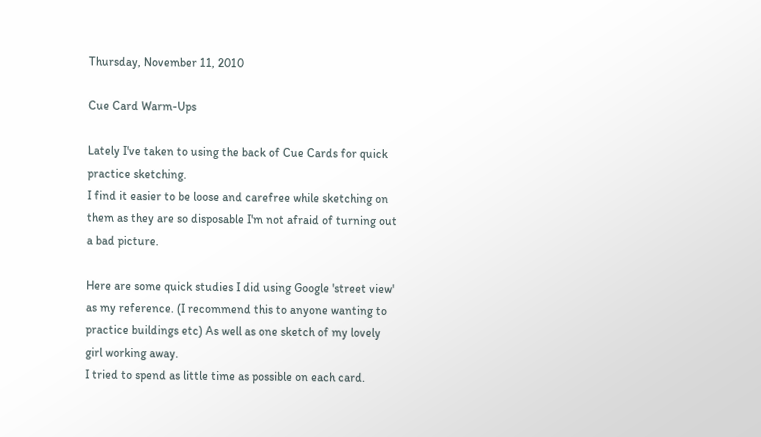Thursday, November 11, 2010

Cue Card Warm-Ups

Lately I've taken to using the back of Cue Cards for quick practice sketching.
I find it easier to be loose and carefree while sketching on them as they are so disposable I'm not afraid of turning out a bad picture.

Here are some quick studies I did using Google 'street view' as my reference. (I recommend this to anyone wanting to practice buildings etc) As well as one sketch of my lovely girl working away.
I tried to spend as little time as possible on each card.